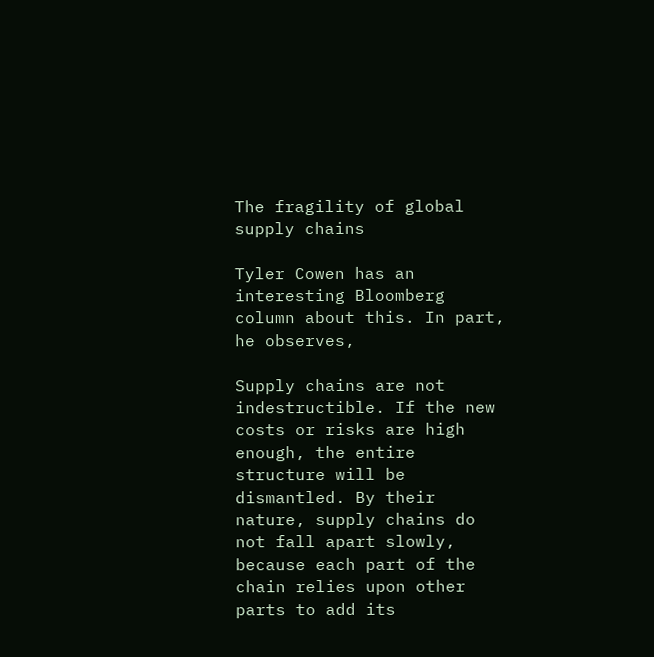The fragility of global supply chains

Tyler Cowen has an interesting Bloomberg column about this. In part, he observes,

Supply chains are not indestructible. If the new costs or risks are high enough, the entire structure will be dismantled. By their nature, supply chains do not fall apart slowly, because each part of the chain relies upon other parts to add its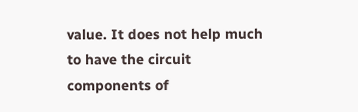value. It does not help much to have the circuit components of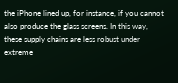the iPhone lined up, for instance, if you cannot also produce the glass screens. In this way, these supply chains are less robust under extreme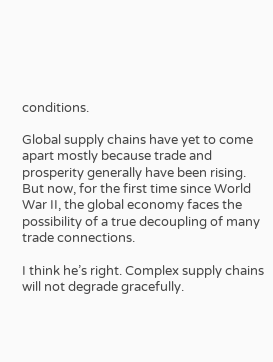conditions.

Global supply chains have yet to come apart mostly because trade and prosperity generally have been rising. But now, for the first time since World War II, the global economy faces the possibility of a true decoupling of many trade connections.

I think he’s right. Complex supply chains will not degrade gracefully.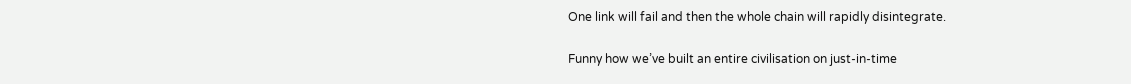One link will fail and then the whole chain will rapidly disintegrate.

Funny how we’ve built an entire civilisation on just-in-time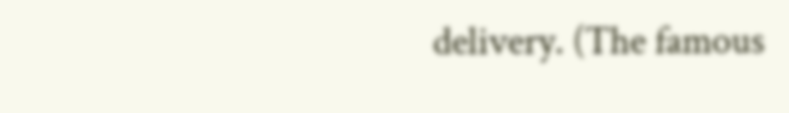delivery. (The famous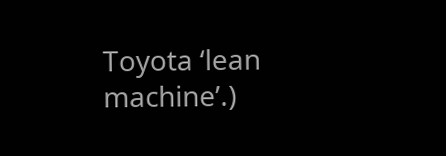Toyota ‘lean machine’.)